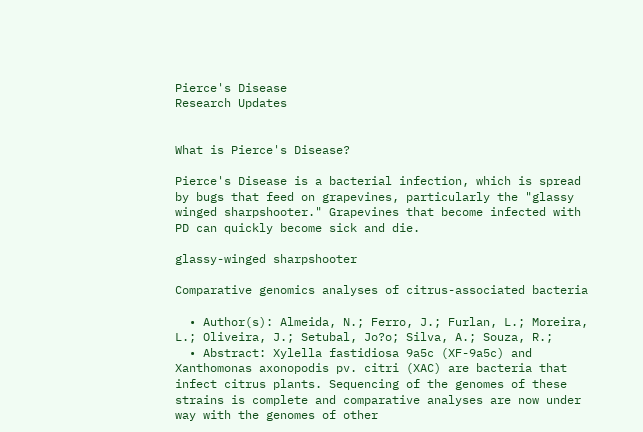Pierce's Disease
Research Updates


What is Pierce's Disease?

Pierce's Disease is a bacterial infection, which is spread by bugs that feed on grapevines, particularly the "glassy winged sharpshooter." Grapevines that become infected with PD can quickly become sick and die.

glassy-winged sharpshooter

Comparative genomics analyses of citrus-associated bacteria

  • Author(s): Almeida, N.; Ferro, J.; Furlan, L.; Moreira, L.; Oliveira, J.; Setubal, Jo?o; Silva, A.; Souza, R.;
  • Abstract: Xylella fastidiosa 9a5c (XF-9a5c) and Xanthomonas axonopodis pv. citri (XAC) are bacteria that infect citrus plants. Sequencing of the genomes of these strains is complete and comparative analyses are now under way with the genomes of other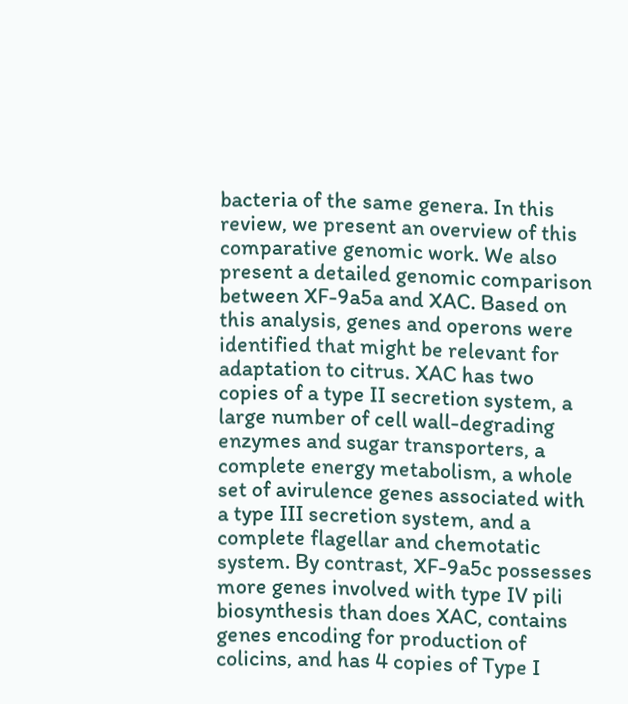bacteria of the same genera. In this review, we present an overview of this comparative genomic work. We also present a detailed genomic comparison between XF-9a5a and XAC. Based on this analysis, genes and operons were identified that might be relevant for adaptation to citrus. XAC has two copies of a type II secretion system, a large number of cell wall-degrading enzymes and sugar transporters, a complete energy metabolism, a whole set of avirulence genes associated with a type III secretion system, and a complete flagellar and chemotatic system. By contrast, XF-9a5c possesses more genes involved with type IV pili biosynthesis than does XAC, contains genes encoding for production of colicins, and has 4 copies of Type I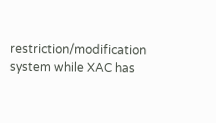restriction/modification system while XAC has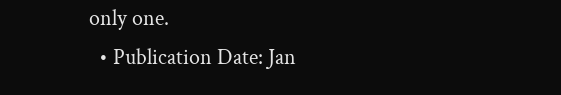only one.
  • Publication Date: Jan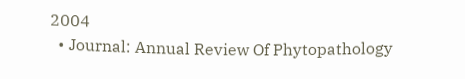2004
  • Journal: Annual Review Of Phytopathology